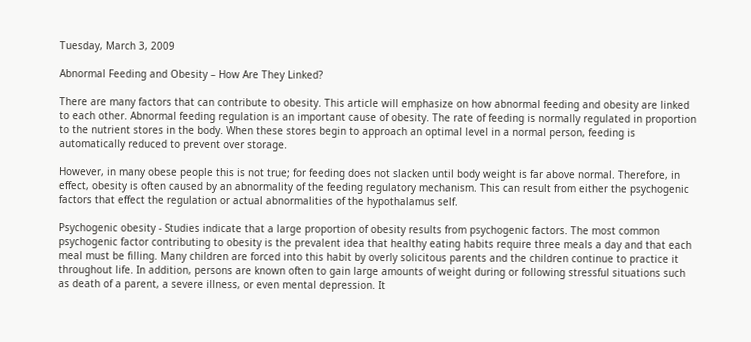Tuesday, March 3, 2009

Abnormal Feeding and Obesity – How Are They Linked?

There are many factors that can contribute to obesity. This article will emphasize on how abnormal feeding and obesity are linked to each other. Abnormal feeding regulation is an important cause of obesity. The rate of feeding is normally regulated in proportion to the nutrient stores in the body. When these stores begin to approach an optimal level in a normal person, feeding is automatically reduced to prevent over storage.

However, in many obese people this is not true; for feeding does not slacken until body weight is far above normal. Therefore, in effect, obesity is often caused by an abnormality of the feeding regulatory mechanism. This can result from either the psychogenic factors that effect the regulation or actual abnormalities of the hypothalamus self.

Psychogenic obesity - Studies indicate that a large proportion of obesity results from psychogenic factors. The most common psychogenic factor contributing to obesity is the prevalent idea that healthy eating habits require three meals a day and that each meal must be filling. Many children are forced into this habit by overly solicitous parents and the children continue to practice it throughout life. In addition, persons are known often to gain large amounts of weight during or following stressful situations such as death of a parent, a severe illness, or even mental depression. It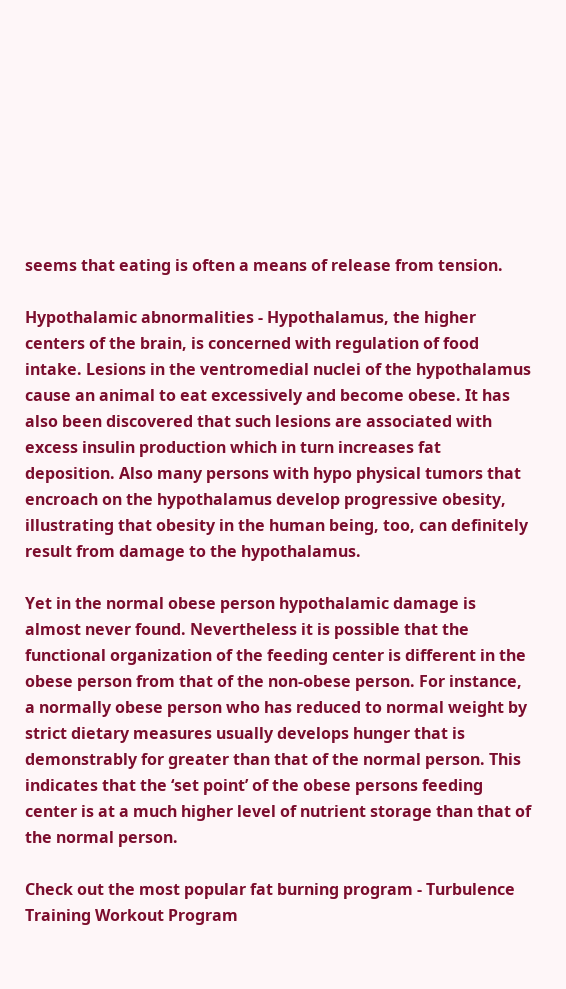seems that eating is often a means of release from tension.

Hypothalamic abnormalities - Hypothalamus, the higher centers of the brain, is concerned with regulation of food intake. Lesions in the ventromedial nuclei of the hypothalamus cause an animal to eat excessively and become obese. It has also been discovered that such lesions are associated with excess insulin production which in turn increases fat deposition. Also many persons with hypo physical tumors that encroach on the hypothalamus develop progressive obesity, illustrating that obesity in the human being, too, can definitely result from damage to the hypothalamus.

Yet in the normal obese person hypothalamic damage is almost never found. Nevertheless it is possible that the functional organization of the feeding center is different in the obese person from that of the non-obese person. For instance, a normally obese person who has reduced to normal weight by strict dietary measures usually develops hunger that is demonstrably for greater than that of the normal person. This indicates that the ‘set point’ of the obese persons feeding center is at a much higher level of nutrient storage than that of the normal person.

Check out the most popular fat burning program - Turbulence Training Workout Program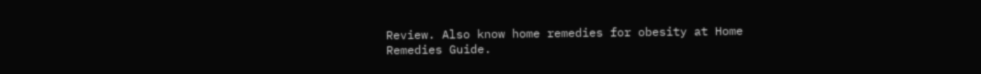Review. Also know home remedies for obesity at Home Remedies Guide.